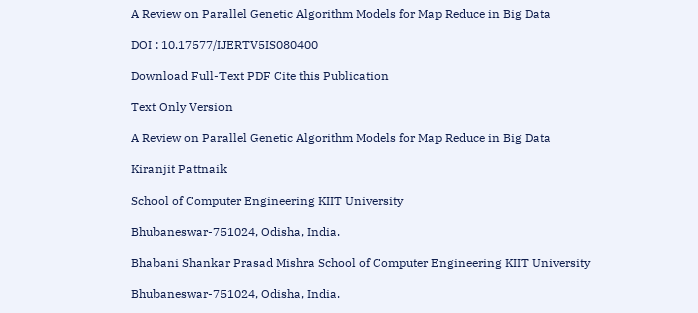A Review on Parallel Genetic Algorithm Models for Map Reduce in Big Data

DOI : 10.17577/IJERTV5IS080400

Download Full-Text PDF Cite this Publication

Text Only Version

A Review on Parallel Genetic Algorithm Models for Map Reduce in Big Data

Kiranjit Pattnaik

School of Computer Engineering KIIT University

Bhubaneswar-751024, Odisha, India.

Bhabani Shankar Prasad Mishra School of Computer Engineering KIIT University

Bhubaneswar-751024, Odisha, India.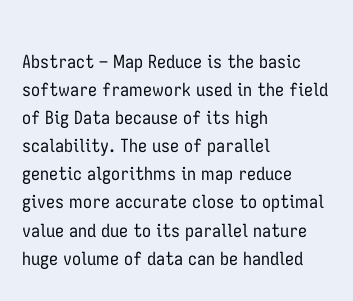Abstract – Map Reduce is the basic software framework used in the field of Big Data because of its high scalability. The use of parallel genetic algorithms in map reduce gives more accurate close to optimal value and due to its parallel nature huge volume of data can be handled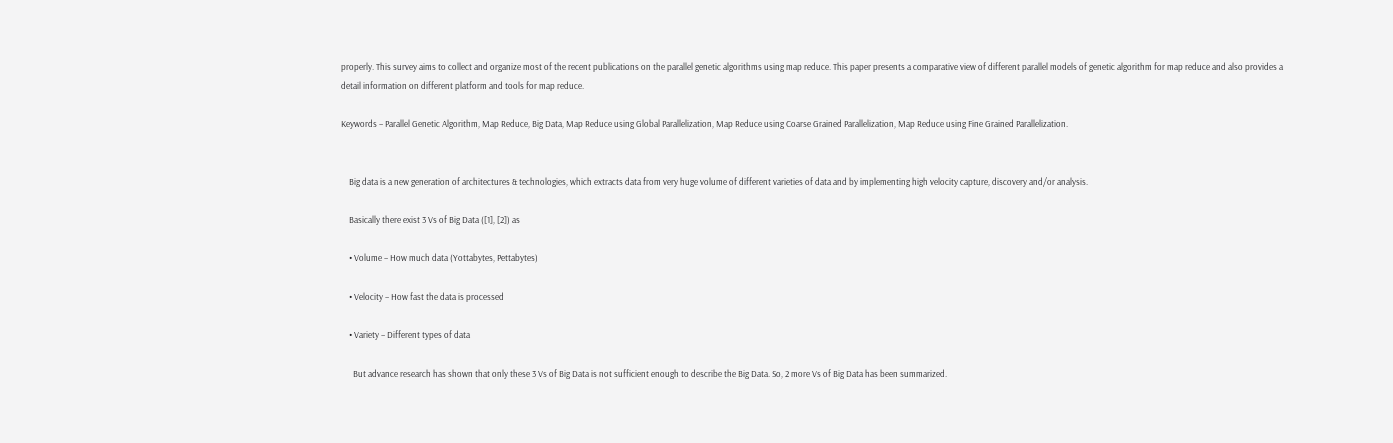properly. This survey aims to collect and organize most of the recent publications on the parallel genetic algorithms using map reduce. This paper presents a comparative view of different parallel models of genetic algorithm for map reduce and also provides a detail information on different platform and tools for map reduce.

Keywords – Parallel Genetic Algorithm, Map Reduce, Big Data, Map Reduce using Global Parallelization, Map Reduce using Coarse Grained Parallelization, Map Reduce using Fine Grained Parallelization.


    Big data is a new generation of architectures & technologies, which extracts data from very huge volume of different varieties of data and by implementing high velocity capture, discovery and/or analysis.

    Basically there exist 3 Vs of Big Data ([1], [2]) as

    • Volume – How much data (Yottabytes, Pettabytes)

    • Velocity – How fast the data is processed

    • Variety – Different types of data

      But advance research has shown that only these 3 Vs of Big Data is not sufficient enough to describe the Big Data. So, 2 more Vs of Big Data has been summarized.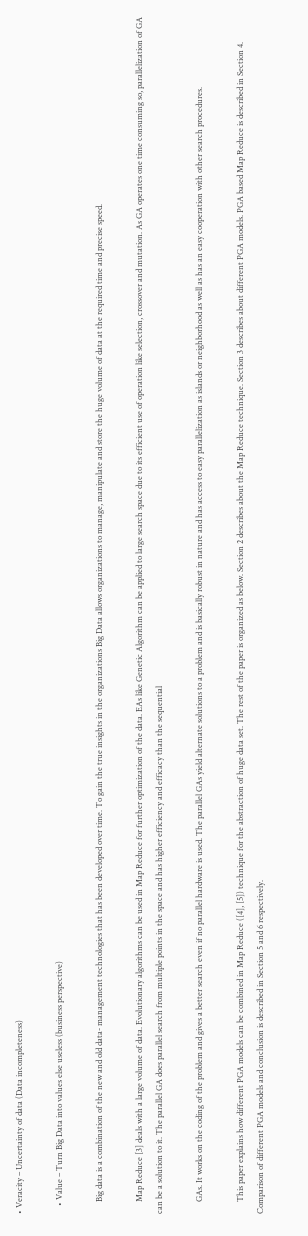• Veracity – Uncertainty of data (Data incompleteness)

    • Value – Turn Big Data into values else useless (business perspective)

      Big data is a combination of the new and old data- management technologies that has been developed over time. To gain the true insights in the organizations Big Data allows organizations to manage, manipulate and store the huge volume of data at the required time and precise speed.

      Map Reduce [3] deals with a large volume of data. Evolutionary algorithms can be used in Map Reduce for further optimization of the data. EAs like Genetic Algorithm can be applied to large search space due to its efficient use of operation like selection, crossover and mutation. As GA operates one time consuming so, parallelization of GA can be a solution to it. The parallel GA does parallel search from multiple points in the space and has higher efficiency and efficacy than the sequential

      GAs. It works on the coding of the problem and gives a better search even if no parallel hardware is used. The parallel GAs yield alternate solutions to a problem and is basically robust in nature and has access to easy parallelization as islands or neighborhood as well as has an easy cooperation with other search procedures.

      This paper explains how different PGA models can be combined in Map Reduce ([4], [5]) technique for the abstraction of huge data set. The rest of the paper is organized as below. Section 2 describes about the Map Reduce technique. Section 3 describes about different PGA models. PGA based Map Reduce is described in Section 4. Comparison of different PGA models and conclusion is described in Section 5 and 6 respectively.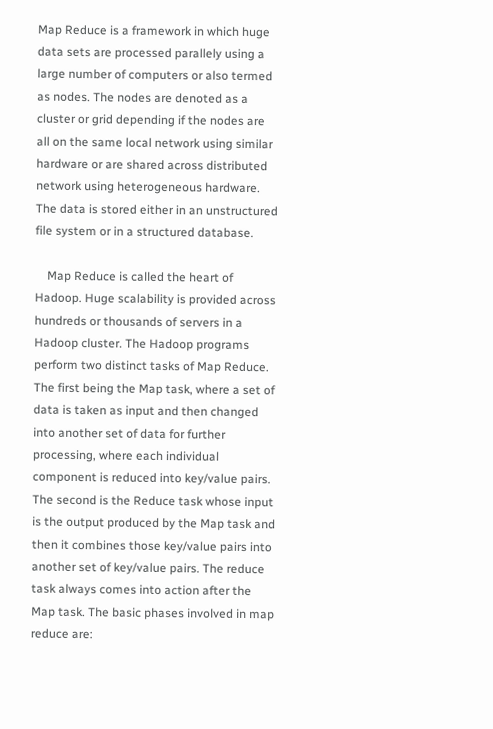Map Reduce is a framework in which huge data sets are processed parallely using a large number of computers or also termed as nodes. The nodes are denoted as a cluster or grid depending if the nodes are all on the same local network using similar hardware or are shared across distributed network using heterogeneous hardware. The data is stored either in an unstructured file system or in a structured database.

    Map Reduce is called the heart of Hadoop. Huge scalability is provided across hundreds or thousands of servers in a Hadoop cluster. The Hadoop programs perform two distinct tasks of Map Reduce. The first being the Map task, where a set of data is taken as input and then changed into another set of data for further processing, where each individual component is reduced into key/value pairs. The second is the Reduce task whose input is the output produced by the Map task and then it combines those key/value pairs into another set of key/value pairs. The reduce task always comes into action after the Map task. The basic phases involved in map reduce are: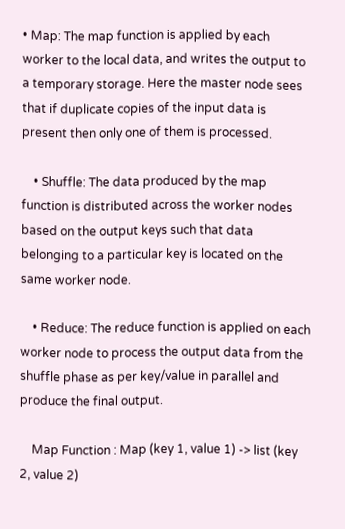• Map: The map function is applied by each worker to the local data, and writes the output to a temporary storage. Here the master node sees that if duplicate copies of the input data is present then only one of them is processed.

    • Shuffle: The data produced by the map function is distributed across the worker nodes based on the output keys such that data belonging to a particular key is located on the same worker node.

    • Reduce: The reduce function is applied on each worker node to process the output data from the shuffle phase as per key/value in parallel and produce the final output.

    Map Function : Map (key 1, value 1) -> list (key 2, value 2)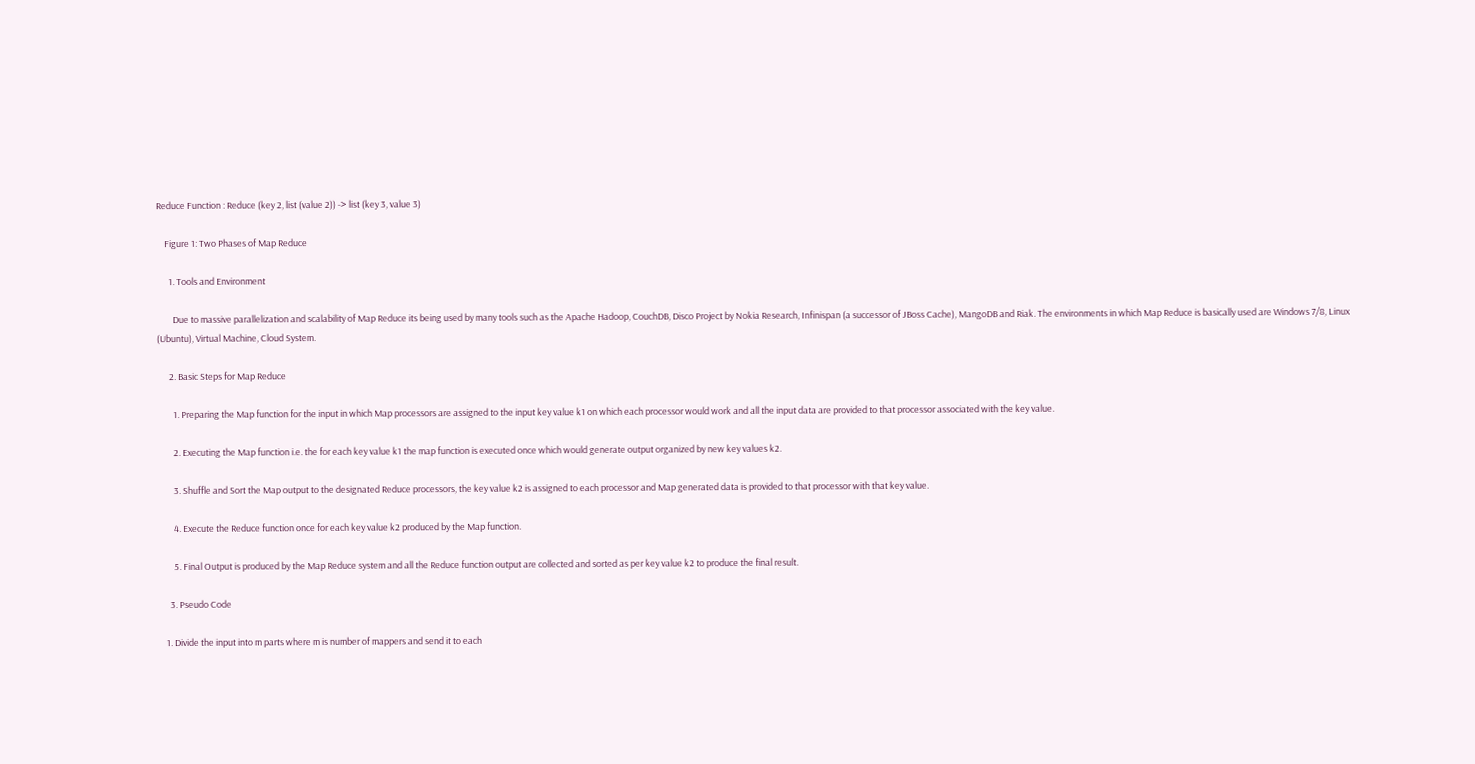Reduce Function : Reduce (key 2, list (value 2)) -> list (key 3, value 3)

    Figure 1: Two Phases of Map Reduce

      1. Tools and Environment

        Due to massive parallelization and scalability of Map Reduce its being used by many tools such as the Apache Hadoop, CouchDB, Disco Project by Nokia Research, Infinispan (a successor of JBoss Cache), MangoDB and Riak. The environments in which Map Reduce is basically used are Windows 7/8, Linux (Ubuntu), Virtual Machine, Cloud System.

      2. Basic Steps for Map Reduce

        1. Preparing the Map function for the input in which Map processors are assigned to the input key value k1 on which each processor would work and all the input data are provided to that processor associated with the key value.

        2. Executing the Map function i.e. the for each key value k1 the map function is executed once which would generate output organized by new key values k2.

        3. Shuffle and Sort the Map output to the designated Reduce processors, the key value k2 is assigned to each processor and Map generated data is provided to that processor with that key value.

        4. Execute the Reduce function once for each key value k2 produced by the Map function.

        5. Final Output is produced by the Map Reduce system and all the Reduce function output are collected and sorted as per key value k2 to produce the final result.

      3. Pseudo Code

    1. Divide the input into m parts where m is number of mappers and send it to each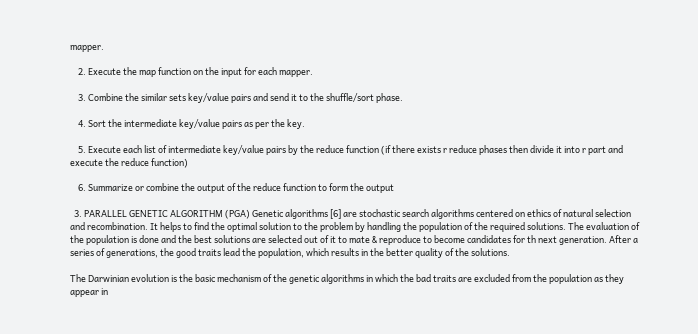mapper.

    2. Execute the map function on the input for each mapper.

    3. Combine the similar sets key/value pairs and send it to the shuffle/sort phase.

    4. Sort the intermediate key/value pairs as per the key.

    5. Execute each list of intermediate key/value pairs by the reduce function (if there exists r reduce phases then divide it into r part and execute the reduce function)

    6. Summarize or combine the output of the reduce function to form the output

  3. PARALLEL GENETIC ALGORITHM (PGA) Genetic algorithms [6] are stochastic search algorithms centered on ethics of natural selection and recombination. It helps to find the optimal solution to the problem by handling the population of the required solutions. The evaluation of the population is done and the best solutions are selected out of it to mate & reproduce to become candidates for th next generation. After a series of generations, the good traits lead the population, which results in the better quality of the solutions.

The Darwinian evolution is the basic mechanism of the genetic algorithms in which the bad traits are excluded from the population as they appear in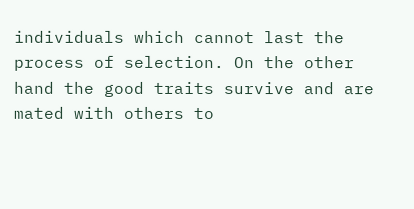individuals which cannot last the process of selection. On the other hand the good traits survive and are mated with others to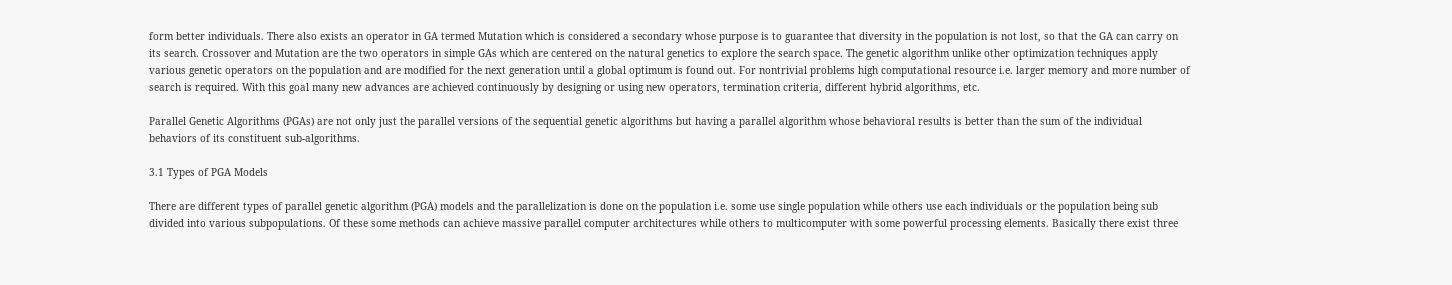form better individuals. There also exists an operator in GA termed Mutation which is considered a secondary whose purpose is to guarantee that diversity in the population is not lost, so that the GA can carry on its search. Crossover and Mutation are the two operators in simple GAs which are centered on the natural genetics to explore the search space. The genetic algorithm unlike other optimization techniques apply various genetic operators on the population and are modified for the next generation until a global optimum is found out. For nontrivial problems high computational resource i.e. larger memory and more number of search is required. With this goal many new advances are achieved continuously by designing or using new operators, termination criteria, different hybrid algorithms, etc.

Parallel Genetic Algorithms (PGAs) are not only just the parallel versions of the sequential genetic algorithms but having a parallel algorithm whose behavioral results is better than the sum of the individual behaviors of its constituent sub-algorithms.

3.1 Types of PGA Models

There are different types of parallel genetic algorithm (PGA) models and the parallelization is done on the population i.e. some use single population while others use each individuals or the population being sub divided into various subpopulations. Of these some methods can achieve massive parallel computer architectures while others to multicomputer with some powerful processing elements. Basically there exist three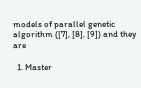models of parallel genetic algorithm ([7], [8], [9]) and they are

  1. Master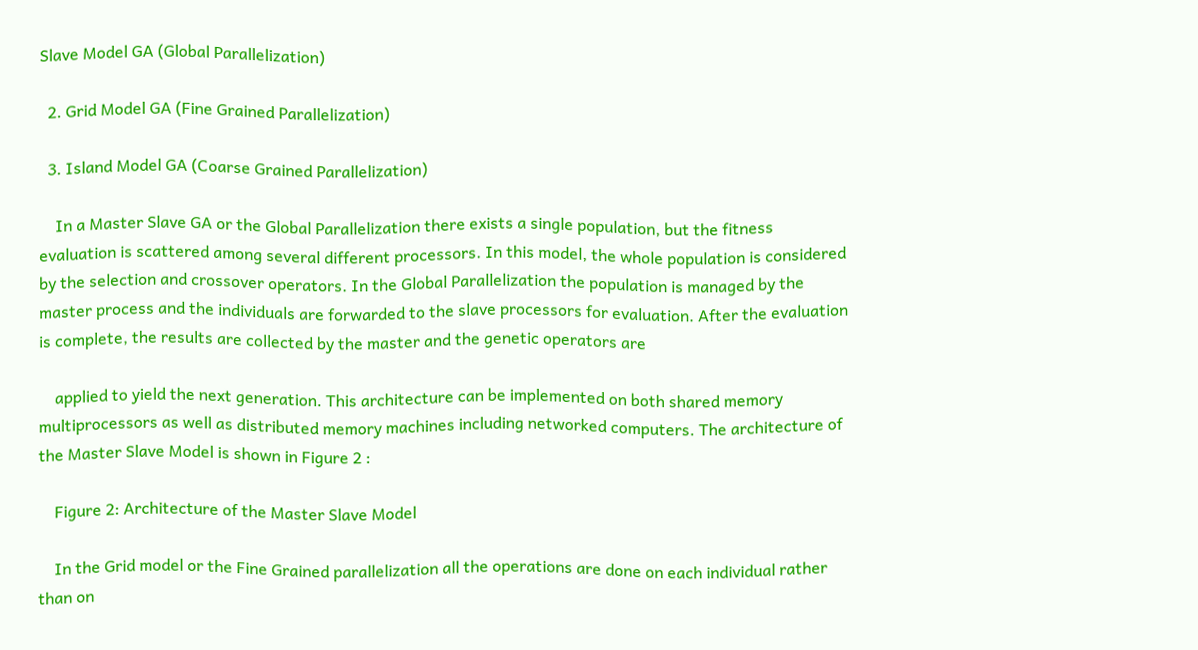Slave Model GA (Global Parallelization)

  2. Grid Model GA (Fine Grained Parallelization)

  3. Island Model GA (Coarse Grained Parallelization)

    In a Master Slave GA or the Global Parallelization there exists a single population, but the fitness evaluation is scattered among several different processors. In this model, the whole population is considered by the selection and crossover operators. In the Global Parallelization the population is managed by the master process and the individuals are forwarded to the slave processors for evaluation. After the evaluation is complete, the results are collected by the master and the genetic operators are

    applied to yield the next generation. This architecture can be implemented on both shared memory multiprocessors as well as distributed memory machines including networked computers. The architecture of the Master Slave Model is shown in Figure 2 :

    Figure 2: Architecture of the Master Slave Model

    In the Grid model or the Fine Grained parallelization all the operations are done on each individual rather than on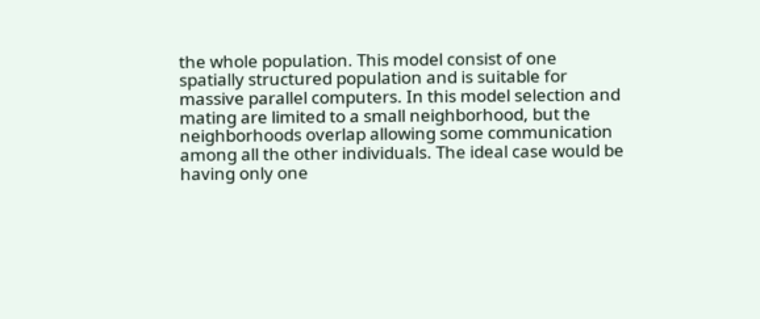the whole population. This model consist of one spatially structured population and is suitable for massive parallel computers. In this model selection and mating are limited to a small neighborhood, but the neighborhoods overlap allowing some communication among all the other individuals. The ideal case would be having only one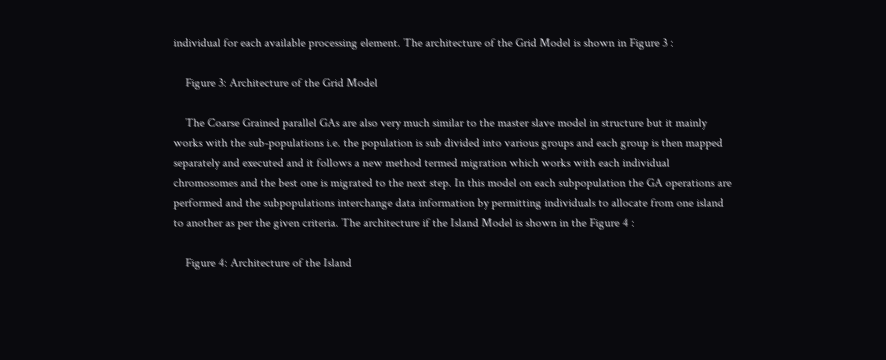individual for each available processing element. The architecture of the Grid Model is shown in Figure 3 :

    Figure 3: Architecture of the Grid Model

    The Coarse Grained parallel GAs are also very much similar to the master slave model in structure but it mainly works with the sub-populations i.e. the population is sub divided into various groups and each group is then mapped separately and executed and it follows a new method termed migration which works with each individual chromosomes and the best one is migrated to the next step. In this model on each subpopulation the GA operations are performed and the subpopulations interchange data information by permitting individuals to allocate from one island to another as per the given criteria. The architecture if the Island Model is shown in the Figure 4 :

    Figure 4: Architecture of the Island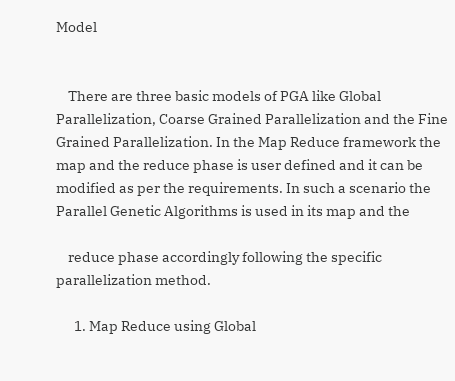Model


    There are three basic models of PGA like Global Parallelization, Coarse Grained Parallelization and the Fine Grained Parallelization. In the Map Reduce framework the map and the reduce phase is user defined and it can be modified as per the requirements. In such a scenario the Parallel Genetic Algorithms is used in its map and the

    reduce phase accordingly following the specific parallelization method.

      1. Map Reduce using Global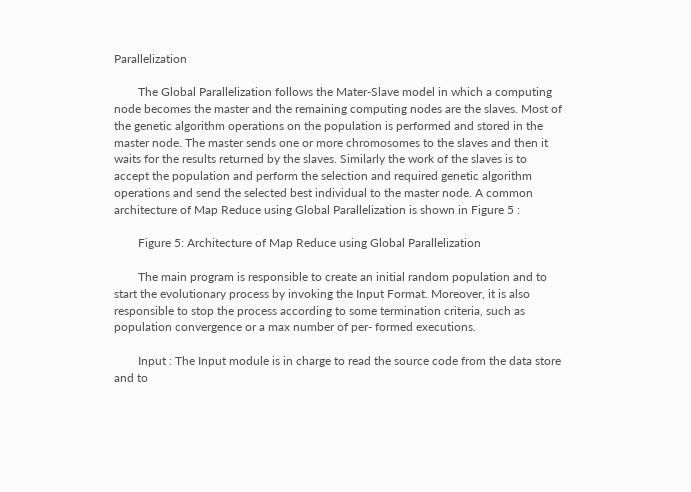Parallelization

        The Global Parallelization follows the Mater-Slave model in which a computing node becomes the master and the remaining computing nodes are the slaves. Most of the genetic algorithm operations on the population is performed and stored in the master node. The master sends one or more chromosomes to the slaves and then it waits for the results returned by the slaves. Similarly the work of the slaves is to accept the population and perform the selection and required genetic algorithm operations and send the selected best individual to the master node. A common architecture of Map Reduce using Global Parallelization is shown in Figure 5 :

        Figure 5: Architecture of Map Reduce using Global Parallelization

        The main program is responsible to create an initial random population and to start the evolutionary process by invoking the Input Format. Moreover, it is also responsible to stop the process according to some termination criteria, such as population convergence or a max number of per- formed executions.

        Input : The Input module is in charge to read the source code from the data store and to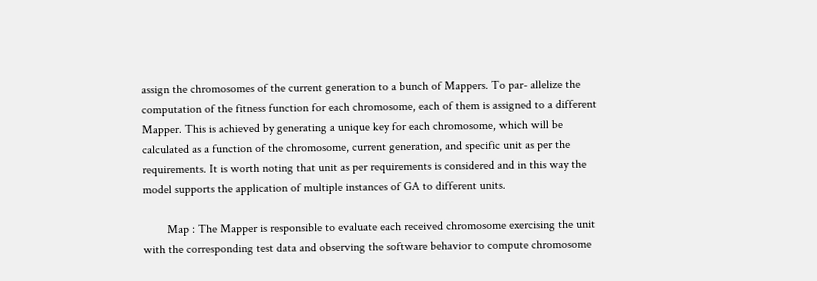assign the chromosomes of the current generation to a bunch of Mappers. To par- allelize the computation of the fitness function for each chromosome, each of them is assigned to a different Mapper. This is achieved by generating a unique key for each chromosome, which will be calculated as a function of the chromosome, current generation, and specific unit as per the requirements. It is worth noting that unit as per requirements is considered and in this way the model supports the application of multiple instances of GA to different units.

        Map : The Mapper is responsible to evaluate each received chromosome exercising the unit with the corresponding test data and observing the software behavior to compute chromosome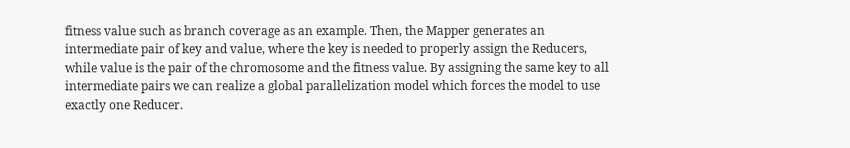fitness value such as branch coverage as an example. Then, the Mapper generates an intermediate pair of key and value, where the key is needed to properly assign the Reducers, while value is the pair of the chromosome and the fitness value. By assigning the same key to all intermediate pairs we can realize a global parallelization model which forces the model to use exactly one Reducer.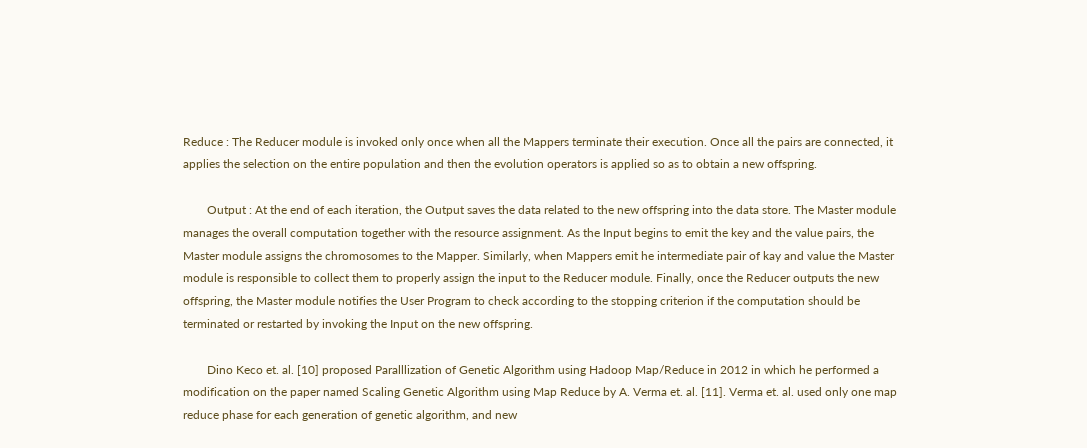Reduce : The Reducer module is invoked only once when all the Mappers terminate their execution. Once all the pairs are connected, it applies the selection on the entire population and then the evolution operators is applied so as to obtain a new offspring.

        Output : At the end of each iteration, the Output saves the data related to the new offspring into the data store. The Master module manages the overall computation together with the resource assignment. As the Input begins to emit the key and the value pairs, the Master module assigns the chromosomes to the Mapper. Similarly, when Mappers emit he intermediate pair of kay and value the Master module is responsible to collect them to properly assign the input to the Reducer module. Finally, once the Reducer outputs the new offspring, the Master module notifies the User Program to check according to the stopping criterion if the computation should be terminated or restarted by invoking the Input on the new offspring.

        Dino Keco et. al. [10] proposed Paralllization of Genetic Algorithm using Hadoop Map/Reduce in 2012 in which he performed a modification on the paper named Scaling Genetic Algorithm using Map Reduce by A. Verma et. al. [11]. Verma et. al. used only one map reduce phase for each generation of genetic algorithm, and new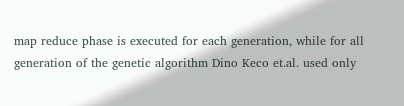map reduce phase is executed for each generation, while for all generation of the genetic algorithm Dino Keco et.al. used only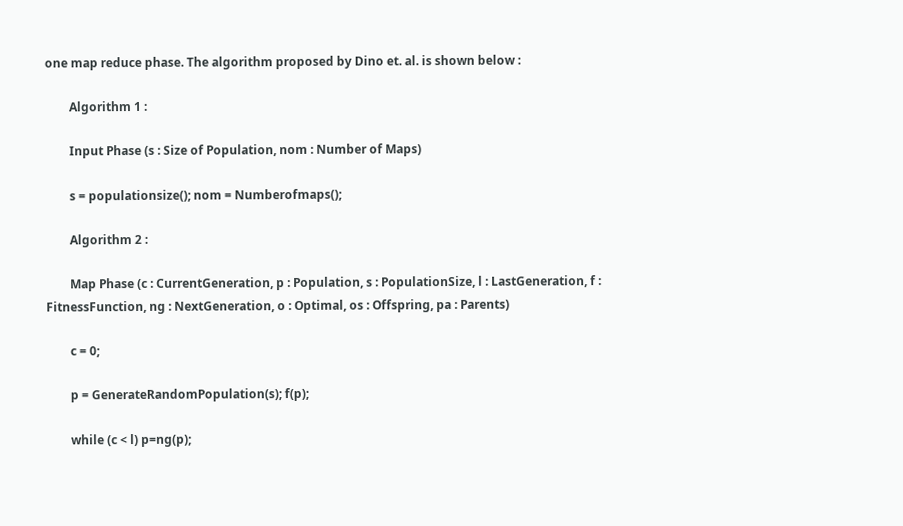one map reduce phase. The algorithm proposed by Dino et. al. is shown below :

        Algorithm 1 :

        Input Phase (s : Size of Population, nom : Number of Maps)

        s = populationsize(); nom = Numberofmaps();

        Algorithm 2 :

        Map Phase (c : CurrentGeneration, p : Population, s : PopulationSize, l : LastGeneration, f : FitnessFunction, ng : NextGeneration, o : Optimal, os : Offspring, pa : Parents)

        c = 0;

        p = GenerateRandomPopulation(s); f(p);

        while (c < l) p=ng(p);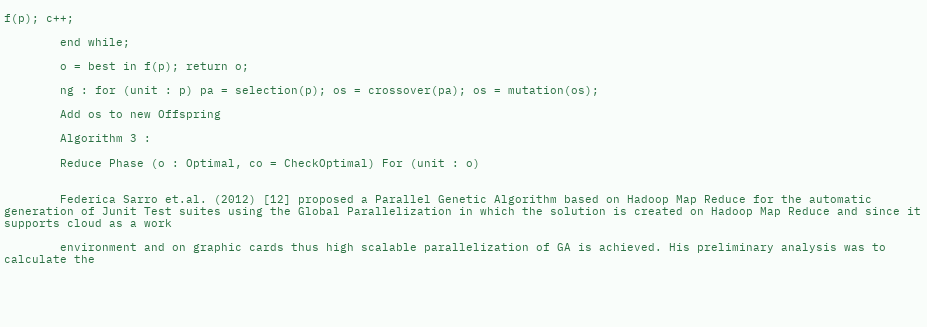f(p); c++;

        end while;

        o = best in f(p); return o;

        ng : for (unit : p) pa = selection(p); os = crossover(pa); os = mutation(os);

        Add os to new Offspring

        Algorithm 3 :

        Reduce Phase (o : Optimal, co = CheckOptimal) For (unit : o)


        Federica Sarro et.al. (2012) [12] proposed a Parallel Genetic Algorithm based on Hadoop Map Reduce for the automatic generation of Junit Test suites using the Global Parallelization in which the solution is created on Hadoop Map Reduce and since it supports cloud as a work

        environment and on graphic cards thus high scalable parallelization of GA is achieved. His preliminary analysis was to calculate the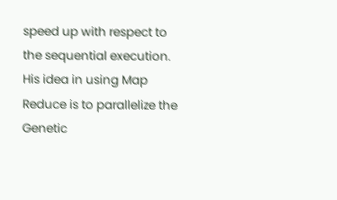speed up with respect to the sequential execution. His idea in using Map Reduce is to parallelize the Genetic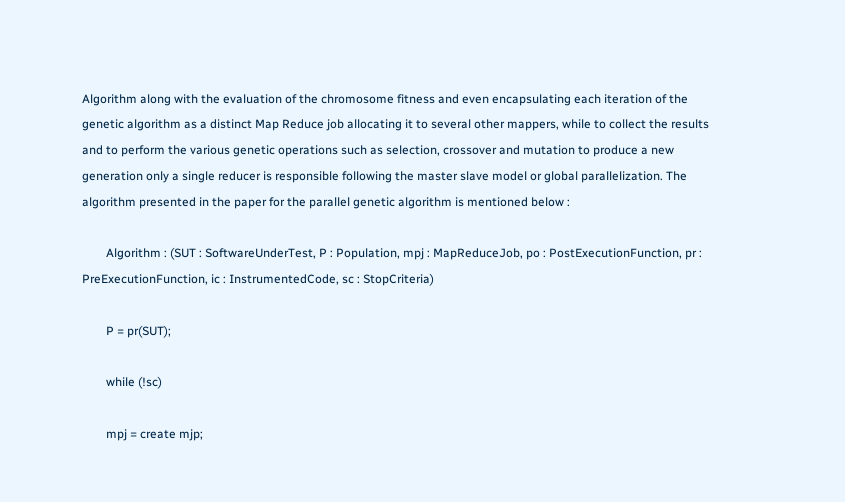Algorithm along with the evaluation of the chromosome fitness and even encapsulating each iteration of the genetic algorithm as a distinct Map Reduce job allocating it to several other mappers, while to collect the results and to perform the various genetic operations such as selection, crossover and mutation to produce a new generation only a single reducer is responsible following the master slave model or global parallelization. The algorithm presented in the paper for the parallel genetic algorithm is mentioned below :

        Algorithm : (SUT : SoftwareUnderTest, P : Population, mpj : MapReduceJob, po : PostExecutionFunction, pr : PreExecutionFunction, ic : InstrumentedCode, sc : StopCriteria)

        P = pr(SUT);

        while (!sc)

        mpj = create mjp;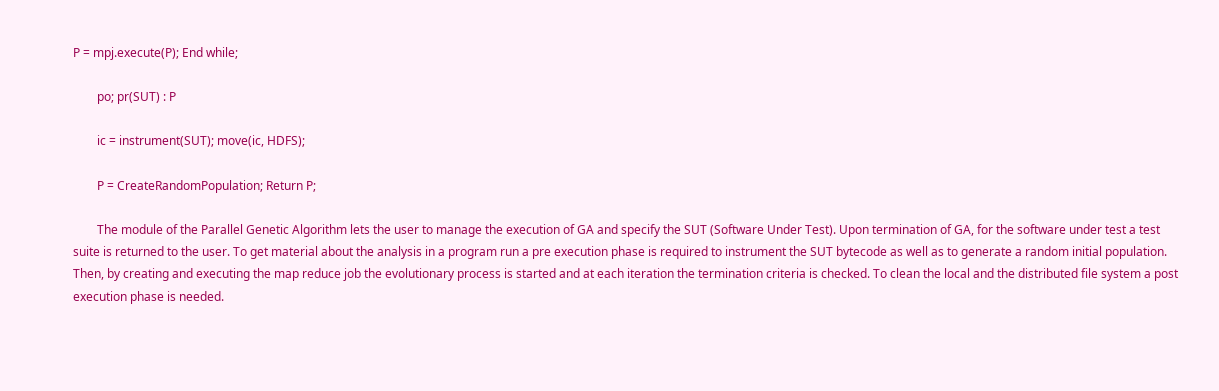P = mpj.execute(P); End while;

        po; pr(SUT) : P

        ic = instrument(SUT); move(ic, HDFS);

        P = CreateRandomPopulation; Return P;

        The module of the Parallel Genetic Algorithm lets the user to manage the execution of GA and specify the SUT (Software Under Test). Upon termination of GA, for the software under test a test suite is returned to the user. To get material about the analysis in a program run a pre execution phase is required to instrument the SUT bytecode as well as to generate a random initial population. Then, by creating and executing the map reduce job the evolutionary process is started and at each iteration the termination criteria is checked. To clean the local and the distributed file system a post execution phase is needed.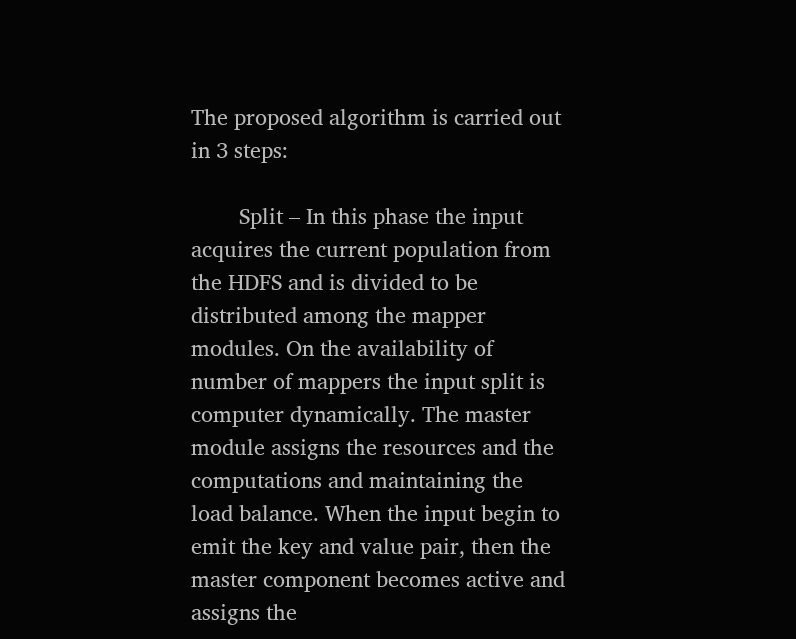The proposed algorithm is carried out in 3 steps:

        Split – In this phase the input acquires the current population from the HDFS and is divided to be distributed among the mapper modules. On the availability of number of mappers the input split is computer dynamically. The master module assigns the resources and the computations and maintaining the load balance. When the input begin to emit the key and value pair, then the master component becomes active and assigns the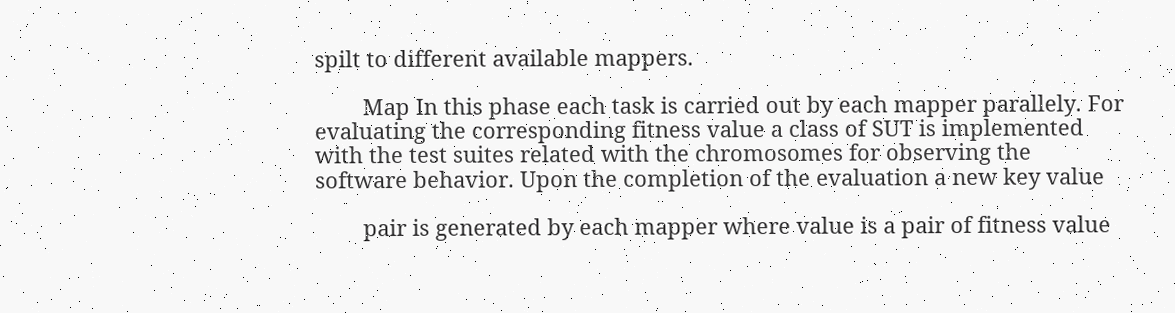spilt to different available mappers.

        Map In this phase each task is carried out by each mapper parallely. For evaluating the corresponding fitness value a class of SUT is implemented with the test suites related with the chromosomes for observing the software behavior. Upon the completion of the evaluation a new key value

        pair is generated by each mapper where value is a pair of fitness value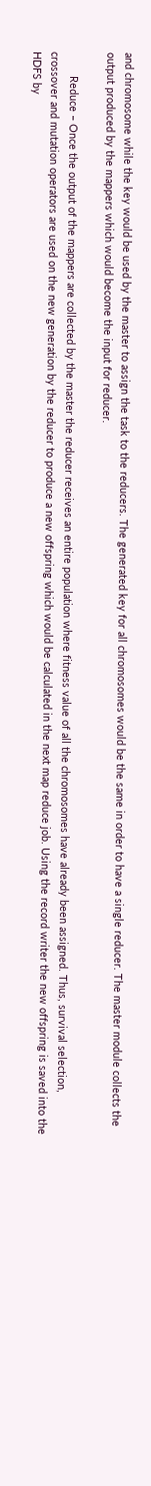and chromosome while the key would be used by the master to assign the task to the reducers. The generated key for all chromosomes would be the same in order to have a single reducer. The master module collects the output produced by the mappers which would become the input for reducer.

        Reduce – Once the output of the mappers are collected by the master the reducer receives an entire population where fitness value of all the chromosomes have already been assigned. Thus, survival selection, crossover and mutation operators are used on the new generation by the reducer to produce a new offspring which would be calculated in the next map reduce job. Using the record writer the new offspring is saved into the HDFS by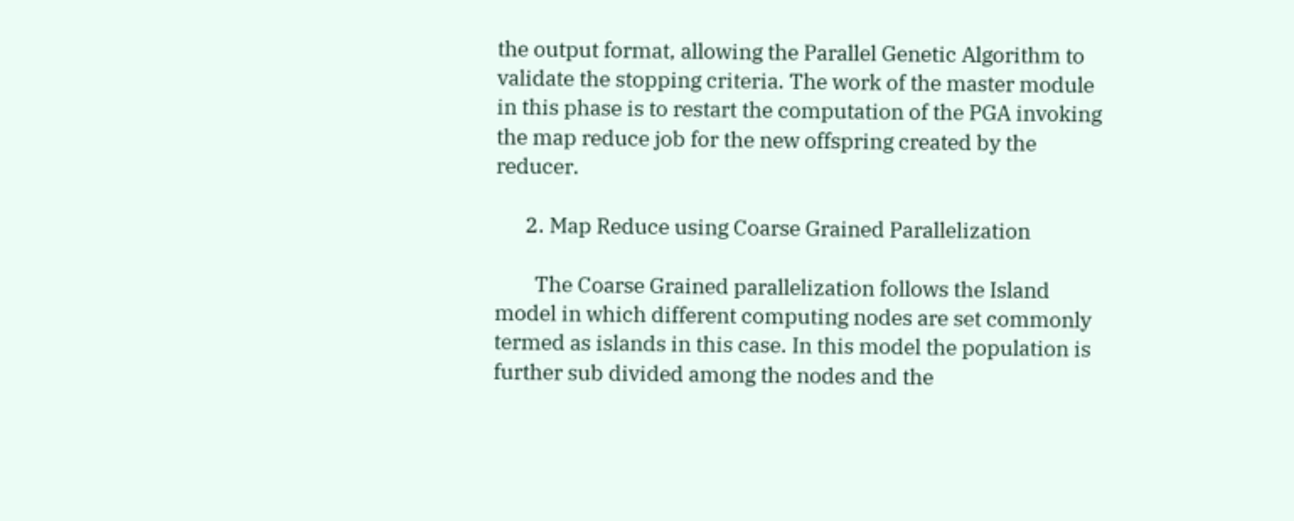the output format, allowing the Parallel Genetic Algorithm to validate the stopping criteria. The work of the master module in this phase is to restart the computation of the PGA invoking the map reduce job for the new offspring created by the reducer.

      2. Map Reduce using Coarse Grained Parallelization

        The Coarse Grained parallelization follows the Island model in which different computing nodes are set commonly termed as islands in this case. In this model the population is further sub divided among the nodes and the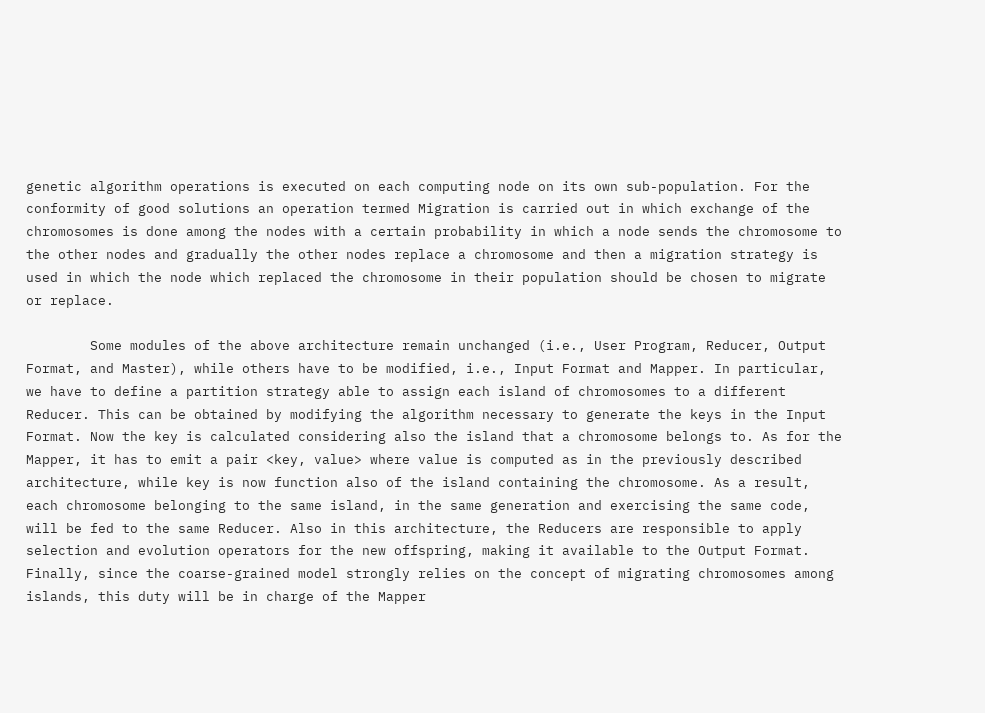genetic algorithm operations is executed on each computing node on its own sub-population. For the conformity of good solutions an operation termed Migration is carried out in which exchange of the chromosomes is done among the nodes with a certain probability in which a node sends the chromosome to the other nodes and gradually the other nodes replace a chromosome and then a migration strategy is used in which the node which replaced the chromosome in their population should be chosen to migrate or replace.

        Some modules of the above architecture remain unchanged (i.e., User Program, Reducer, Output Format, and Master), while others have to be modified, i.e., Input Format and Mapper. In particular, we have to define a partition strategy able to assign each island of chromosomes to a different Reducer. This can be obtained by modifying the algorithm necessary to generate the keys in the Input Format. Now the key is calculated considering also the island that a chromosome belongs to. As for the Mapper, it has to emit a pair <key, value> where value is computed as in the previously described architecture, while key is now function also of the island containing the chromosome. As a result, each chromosome belonging to the same island, in the same generation and exercising the same code, will be fed to the same Reducer. Also in this architecture, the Reducers are responsible to apply selection and evolution operators for the new offspring, making it available to the Output Format. Finally, since the coarse-grained model strongly relies on the concept of migrating chromosomes among islands, this duty will be in charge of the Mapper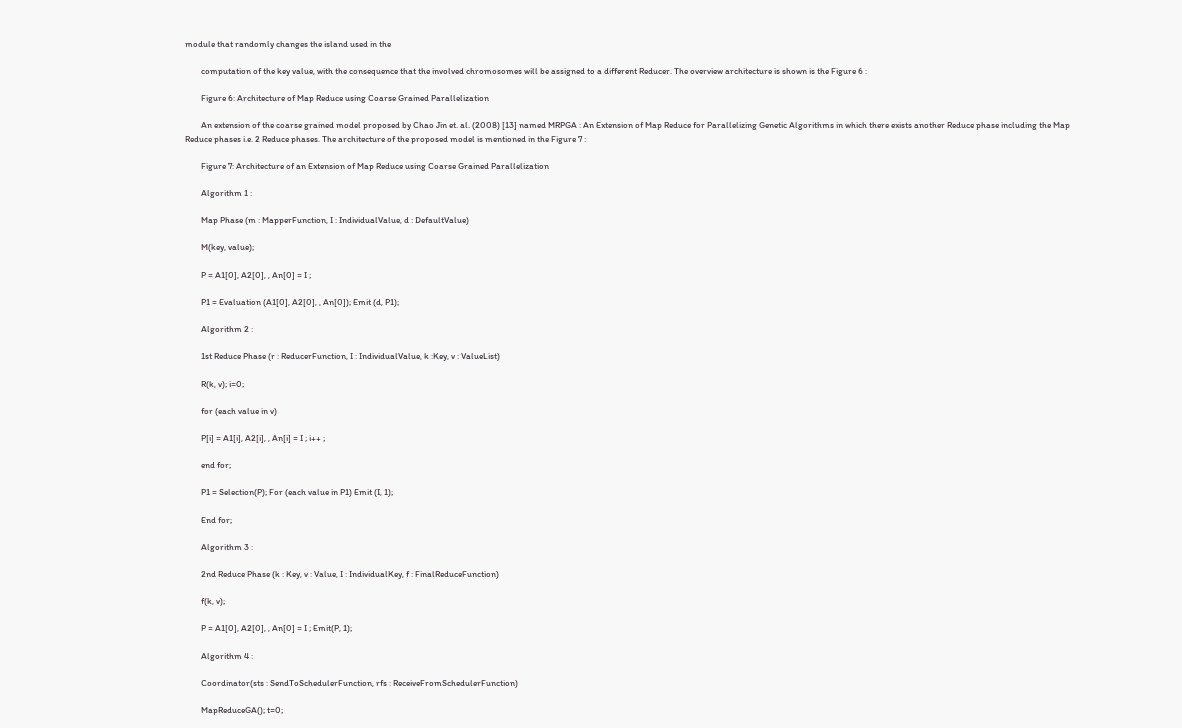module that randomly changes the island used in the

        computation of the key value, with the consequence that the involved chromosomes will be assigned to a different Reducer. The overview architecture is shown is the Figure 6 :

        Figure 6: Architecture of Map Reduce using Coarse Grained Parallelization

        An extension of the coarse grained model proposed by Chao Jin et. al. (2008) [13] named MRPGA : An Extension of Map Reduce for Parallelizing Genetic Algorithms in which there exists another Reduce phase including the Map Reduce phases i.e. 2 Reduce phases. The architecture of the proposed model is mentioned in the Figure 7 :

        Figure 7: Architecture of an Extension of Map Reduce using Coarse Grained Parallelization

        Algorithm 1 :

        Map Phase (m : MapperFunction, I : IndividualValue, d : DefaultValue)

        M(key, value);

        P = A1[0], A2[0], , An[0] = I ;

        P1 = Evaluation (A1[0], A2[0], , An[0]); Emit (d, P1);

        Algorithm 2 :

        1st Reduce Phase (r : ReducerFunction, I : IndividualValue, k :Key, v : ValueList)

        R(k, v); i=0;

        for (each value in v)

        P[i] = A1[i], A2[i], , An[i] = I ; i++ ;

        end for;

        P1 = Selection(P); For (each value in P1) Emit (I, 1);

        End for;

        Algorithm 3 :

        2nd Reduce Phase (k : Key, v : Value, I : IndividualKey, f : FinalReduceFunction)

        f(k, v);

        P = A1[0], A2[0], , An[0] = I ; Emit(P, 1);

        Algorithm 4 :

        Coordinator(sts : SendToSchedulerFunction, rfs : ReceiveFromSchedulerFunction)

        MapReduceGA(); t=0;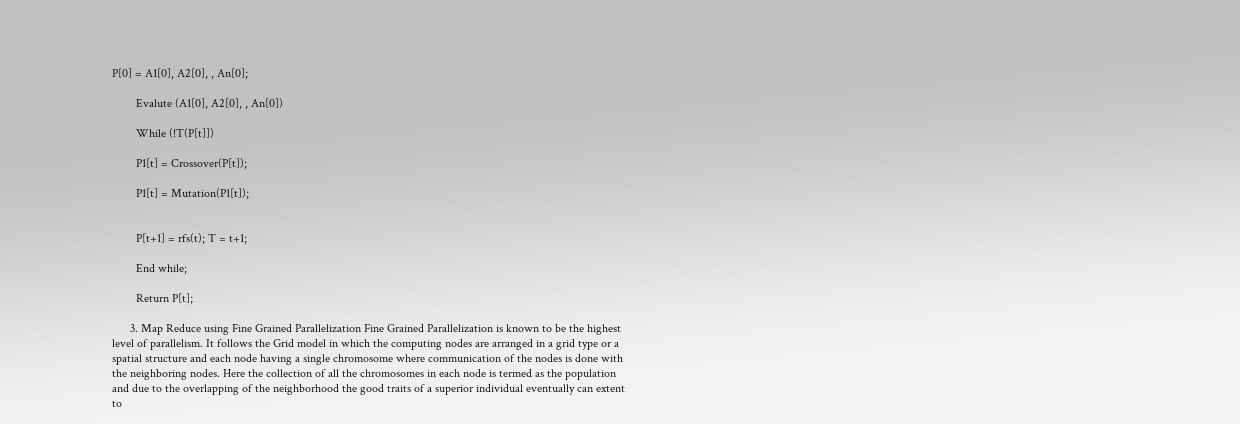P[0] = A1[0], A2[0], , An[0];

        Evalute (A1[0], A2[0], , An[0])

        While (!T(P[t]])

        P1[t] = Crossover(P[t]);

        P1[t] = Mutation(P1[t]);


        P[t+1] = rfs(t); T = t+1;

        End while;

        Return P[t];

      3. Map Reduce using Fine Grained Parallelization Fine Grained Parallelization is known to be the highest level of parallelism. It follows the Grid model in which the computing nodes are arranged in a grid type or a spatial structure and each node having a single chromosome where communication of the nodes is done with the neighboring nodes. Here the collection of all the chromosomes in each node is termed as the population and due to the overlapping of the neighborhood the good traits of a superior individual eventually can extent to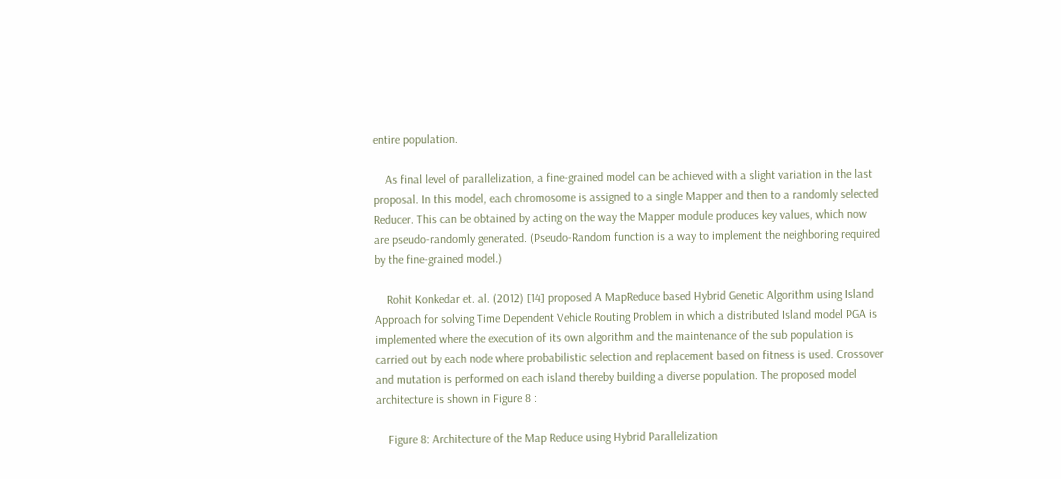entire population.

    As final level of parallelization, a fine-grained model can be achieved with a slight variation in the last proposal. In this model, each chromosome is assigned to a single Mapper and then to a randomly selected Reducer. This can be obtained by acting on the way the Mapper module produces key values, which now are pseudo-randomly generated. (Pseudo-Random function is a way to implement the neighboring required by the fine-grained model.)

    Rohit Konkedar et. al. (2012) [14] proposed A MapReduce based Hybrid Genetic Algorithm using Island Approach for solving Time Dependent Vehicle Routing Problem in which a distributed Island model PGA is implemented where the execution of its own algorithm and the maintenance of the sub population is carried out by each node where probabilistic selection and replacement based on fitness is used. Crossover and mutation is performed on each island thereby building a diverse population. The proposed model architecture is shown in Figure 8 :

    Figure 8: Architecture of the Map Reduce using Hybrid Parallelization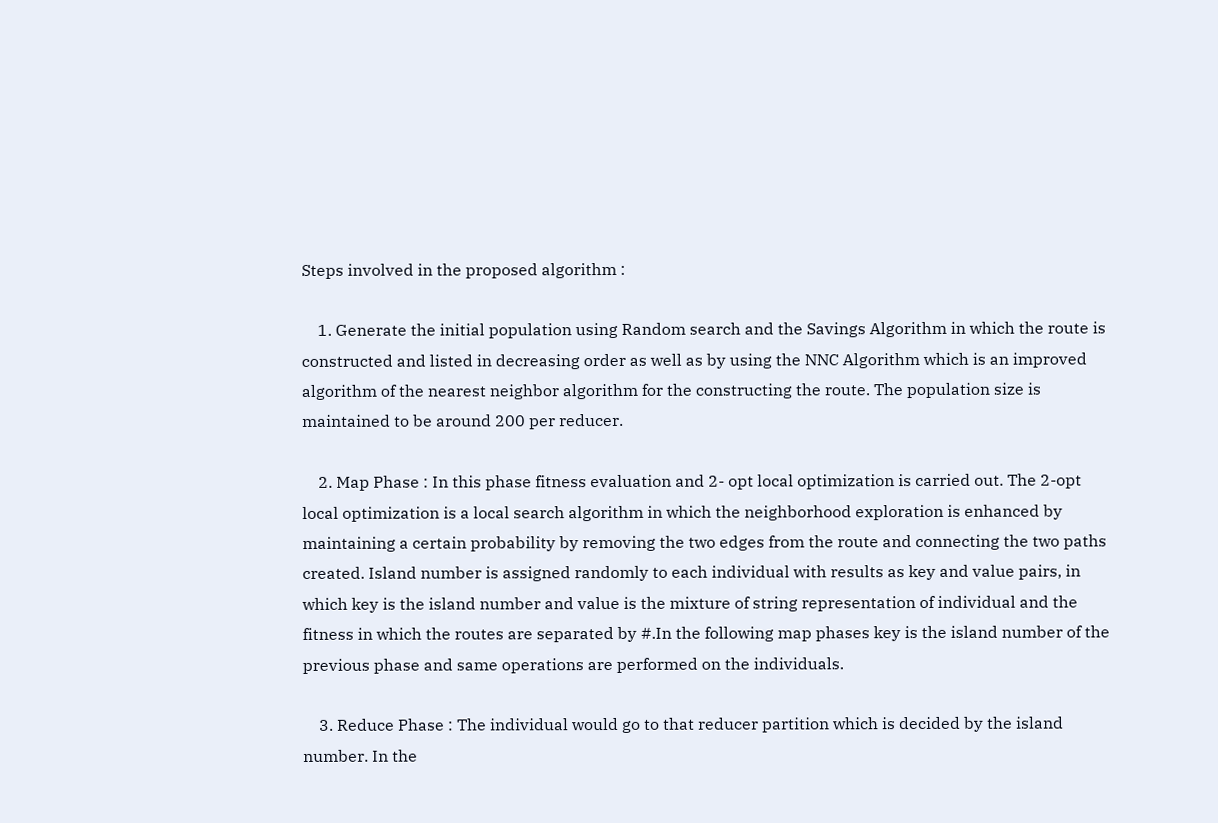Steps involved in the proposed algorithm :

    1. Generate the initial population using Random search and the Savings Algorithm in which the route is constructed and listed in decreasing order as well as by using the NNC Algorithm which is an improved algorithm of the nearest neighbor algorithm for the constructing the route. The population size is maintained to be around 200 per reducer.

    2. Map Phase : In this phase fitness evaluation and 2- opt local optimization is carried out. The 2-opt local optimization is a local search algorithm in which the neighborhood exploration is enhanced by maintaining a certain probability by removing the two edges from the route and connecting the two paths created. Island number is assigned randomly to each individual with results as key and value pairs, in which key is the island number and value is the mixture of string representation of individual and the fitness in which the routes are separated by #.In the following map phases key is the island number of the previous phase and same operations are performed on the individuals.

    3. Reduce Phase : The individual would go to that reducer partition which is decided by the island number. In the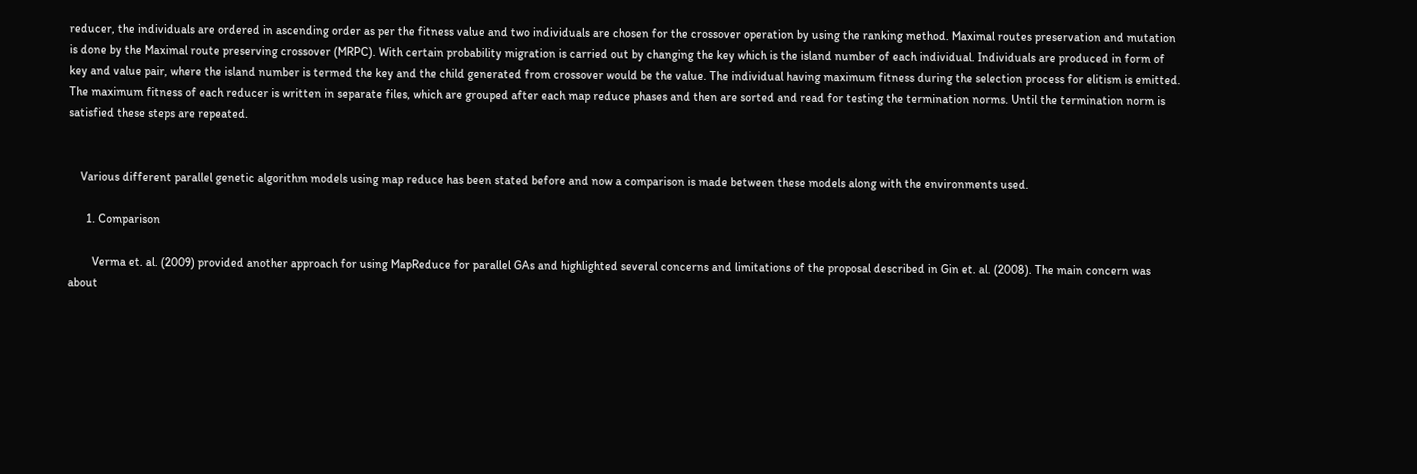reducer, the individuals are ordered in ascending order as per the fitness value and two individuals are chosen for the crossover operation by using the ranking method. Maximal routes preservation and mutation is done by the Maximal route preserving crossover (MRPC). With certain probability migration is carried out by changing the key which is the island number of each individual. Individuals are produced in form of key and value pair, where the island number is termed the key and the child generated from crossover would be the value. The individual having maximum fitness during the selection process for elitism is emitted. The maximum fitness of each reducer is written in separate files, which are grouped after each map reduce phases and then are sorted and read for testing the termination norms. Until the termination norm is satisfied these steps are repeated.


    Various different parallel genetic algorithm models using map reduce has been stated before and now a comparison is made between these models along with the environments used.

      1. Comparison

        Verma et. al. (2009) provided another approach for using MapReduce for parallel GAs and highlighted several concerns and limitations of the proposal described in Gin et. al. (2008). The main concern was about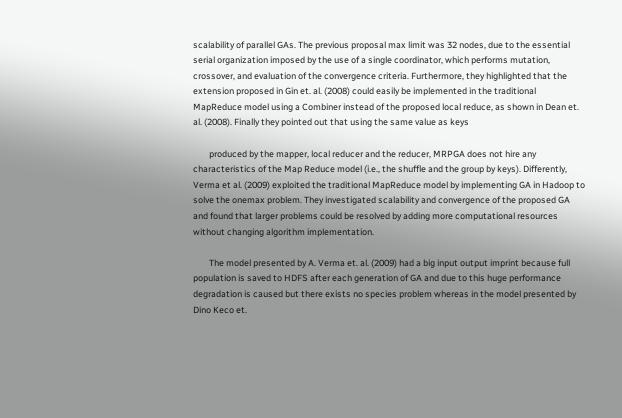scalability of parallel GAs. The previous proposal max limit was 32 nodes, due to the essential serial organization imposed by the use of a single coordinator, which performs mutation, crossover, and evaluation of the convergence criteria. Furthermore, they highlighted that the extension proposed in Gin et. al. (2008) could easily be implemented in the traditional MapReduce model using a Combiner instead of the proposed local reduce, as shown in Dean et. al. (2008). Finally they pointed out that using the same value as keys

        produced by the mapper, local reducer and the reducer, MRPGA does not hire any characteristics of the Map Reduce model (i.e., the shuffle and the group by keys). Differently, Verma et al. (2009) exploited the traditional MapReduce model by implementing GA in Hadoop to solve the onemax problem. They investigated scalability and convergence of the proposed GA and found that larger problems could be resolved by adding more computational resources without changing algorithm implementation.

        The model presented by A. Verma et. al. (2009) had a big input output imprint because full population is saved to HDFS after each generation of GA and due to this huge performance degradation is caused but there exists no species problem whereas in the model presented by Dino Keco et.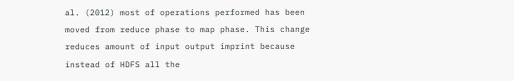al. (2012) most of operations performed has been moved from reduce phase to map phase. This change reduces amount of input output imprint because instead of HDFS all the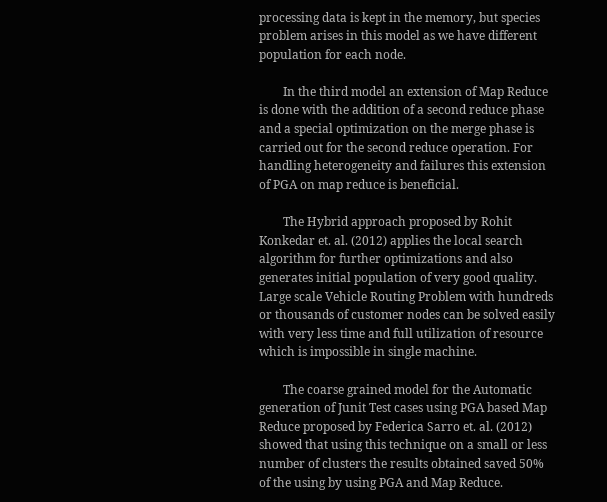processing data is kept in the memory, but species problem arises in this model as we have different population for each node.

        In the third model an extension of Map Reduce is done with the addition of a second reduce phase and a special optimization on the merge phase is carried out for the second reduce operation. For handling heterogeneity and failures this extension of PGA on map reduce is beneficial.

        The Hybrid approach proposed by Rohit Konkedar et. al. (2012) applies the local search algorithm for further optimizations and also generates initial population of very good quality. Large scale Vehicle Routing Problem with hundreds or thousands of customer nodes can be solved easily with very less time and full utilization of resource which is impossible in single machine.

        The coarse grained model for the Automatic generation of Junit Test cases using PGA based Map Reduce proposed by Federica Sarro et. al. (2012) showed that using this technique on a small or less number of clusters the results obtained saved 50% of the using by using PGA and Map Reduce.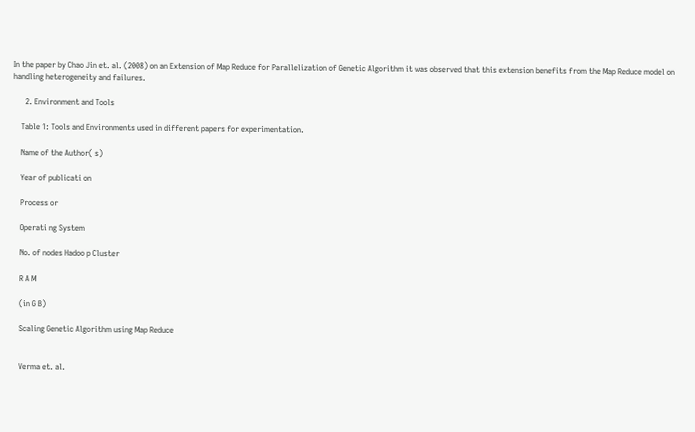In the paper by Chao Jin et. al. (2008) on an Extension of Map Reduce for Parallelization of Genetic Algorithm it was observed that this extension benefits from the Map Reduce model on handling heterogeneity and failures.

      2. Environment and Tools

    Table 1: Tools and Environments used in different papers for experimentation.

    Name of the Author( s)

    Year of publicati on

    Process or

    Operati ng System

    No. of nodes Hadoo p Cluster

    R A M

    (in G B)

    Scaling Genetic Algorithm using Map Reduce


    Verma et. al.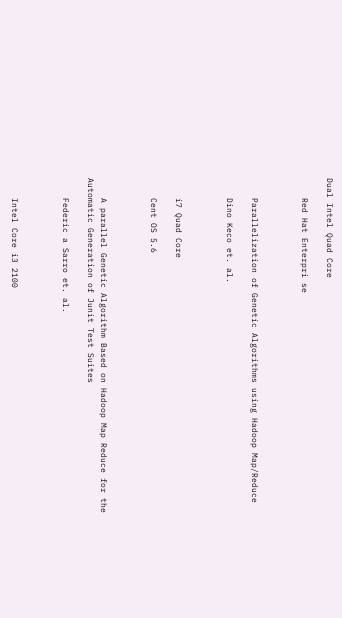Dual Intel Quad Core

    Red Hat Enterpri se



    Parallelization of Genetic Algorithms using Hadoop Map/Reduce

    Dino Keco et. al.



    i7 Quad Core

    Cent OS 5.6



    A parallel Genetic Algorithm Based on Hadoop Map Reduce for the Automatic Generation of Junit Test Suites

    Federic a Sarro et. al.



    Intel Core i3 2100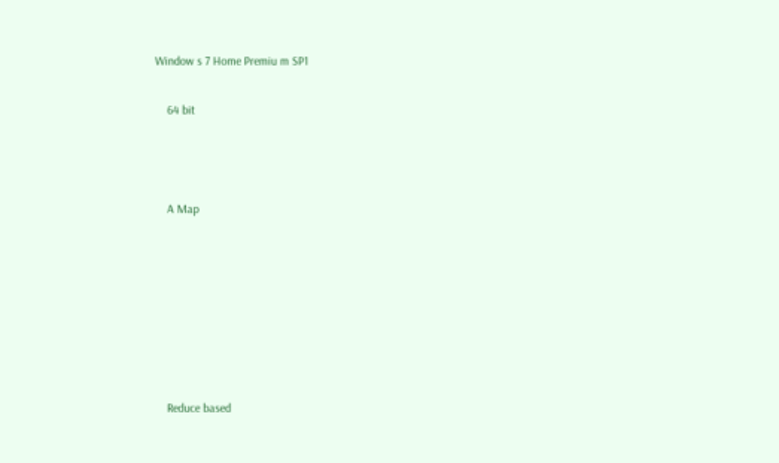Window s 7 Home Premiu m SP1

    64 bit



    A Map







    Reduce based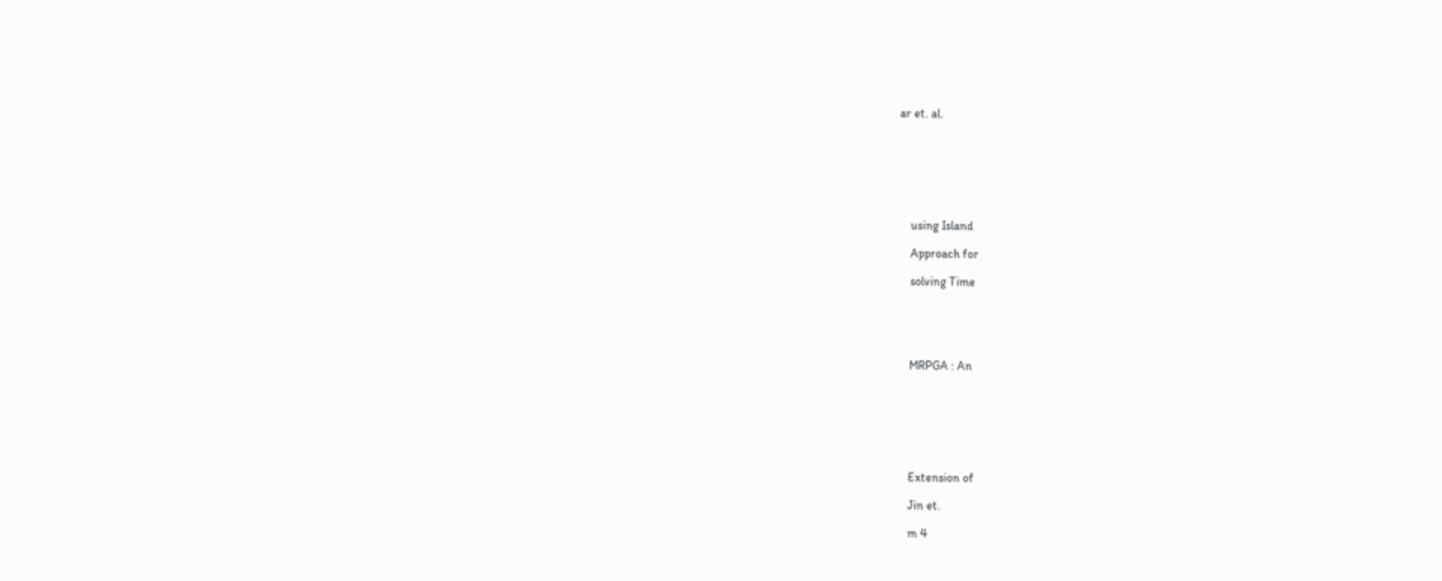ar et. al.







    using Island

    Approach for

    solving Time





    MRPGA : An







    Extension of

    Jin et.

    m 4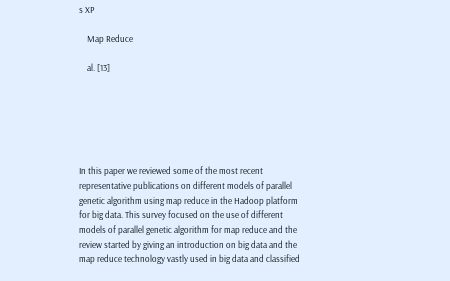s XP

    Map Reduce

    al. [13]






In this paper we reviewed some of the most recent representative publications on different models of parallel genetic algorithm using map reduce in the Hadoop platform for big data. This survey focused on the use of different models of parallel genetic algorithm for map reduce and the review started by giving an introduction on big data and the map reduce technology vastly used in big data and classified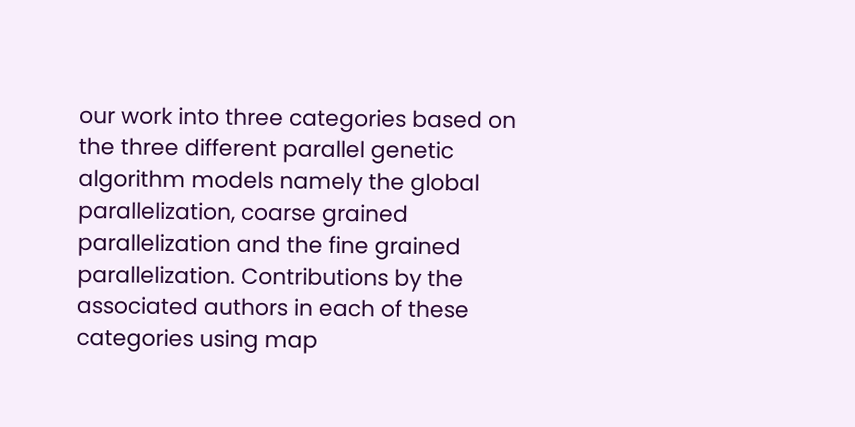our work into three categories based on the three different parallel genetic algorithm models namely the global parallelization, coarse grained parallelization and the fine grained parallelization. Contributions by the associated authors in each of these categories using map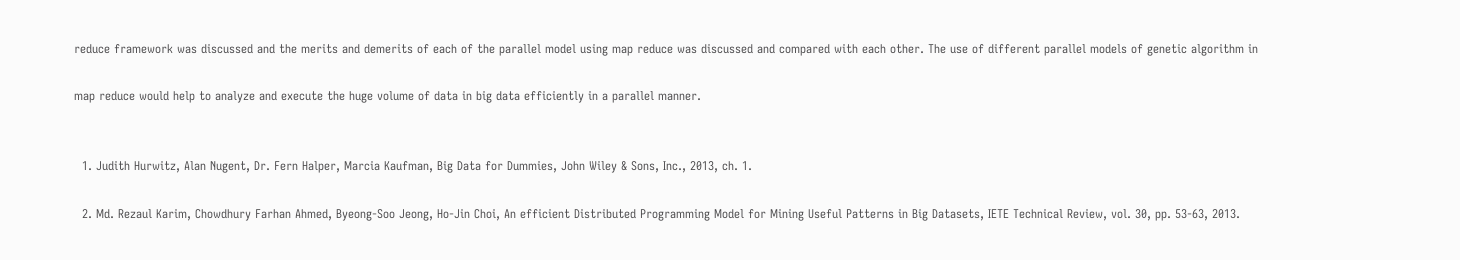reduce framework was discussed and the merits and demerits of each of the parallel model using map reduce was discussed and compared with each other. The use of different parallel models of genetic algorithm in

map reduce would help to analyze and execute the huge volume of data in big data efficiently in a parallel manner.


  1. Judith Hurwitz, Alan Nugent, Dr. Fern Halper, Marcia Kaufman, Big Data for Dummies, John Wiley & Sons, Inc., 2013, ch. 1.

  2. Md. Rezaul Karim, Chowdhury Farhan Ahmed, Byeong-Soo Jeong, Ho-Jin Choi, An efficient Distributed Programming Model for Mining Useful Patterns in Big Datasets, IETE Technical Review, vol. 30, pp. 53-63, 2013.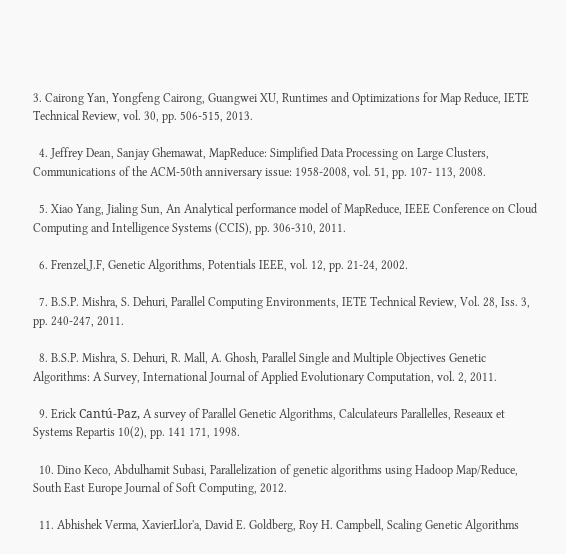3. Cairong Yan, Yongfeng Cairong, Guangwei XU, Runtimes and Optimizations for Map Reduce, IETE Technical Review, vol. 30, pp. 506-515, 2013.

  4. Jeffrey Dean, Sanjay Ghemawat, MapReduce: Simplified Data Processing on Large Clusters, Communications of the ACM-50th anniversary issue: 1958-2008, vol. 51, pp. 107- 113, 2008.

  5. Xiao Yang, Jialing Sun, An Analytical performance model of MapReduce, IEEE Conference on Cloud Computing and Intelligence Systems (CCIS), pp. 306-310, 2011.

  6. Frenzel,J.F, Genetic Algorithms, Potentials IEEE, vol. 12, pp. 21-24, 2002.

  7. B.S.P. Mishra, S. Dehuri, Parallel Computing Environments, IETE Technical Review, Vol. 28, Iss. 3, pp. 240-247, 2011.

  8. B.S.P. Mishra, S. Dehuri, R. Mall, A. Ghosh, Parallel Single and Multiple Objectives Genetic Algorithms: A Survey, International Journal of Applied Evolutionary Computation, vol. 2, 2011.

  9. Erick Cantú-Paz, A survey of Parallel Genetic Algorithms, Calculateurs Parallelles, Reseaux et Systems Repartis 10(2), pp. 141 171, 1998.

  10. Dino Keco, Abdulhamit Subasi, Parallelization of genetic algorithms using Hadoop Map/Reduce, South East Europe Journal of Soft Computing, 2012.

  11. Abhishek Verma, XavierLlor'a, David E. Goldberg, Roy H. Campbell, Scaling Genetic Algorithms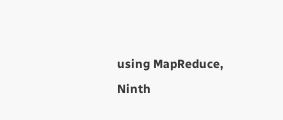using MapReduce, Ninth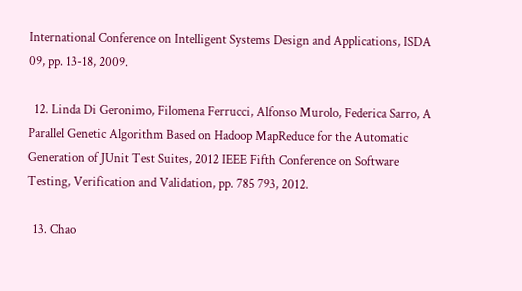International Conference on Intelligent Systems Design and Applications, ISDA 09, pp. 13-18, 2009.

  12. Linda Di Geronimo, Filomena Ferrucci, Alfonso Murolo, Federica Sarro, A Parallel Genetic Algorithm Based on Hadoop MapReduce for the Automatic Generation of JUnit Test Suites, 2012 IEEE Fifth Conference on Software Testing, Verification and Validation, pp. 785 793, 2012.

  13. Chao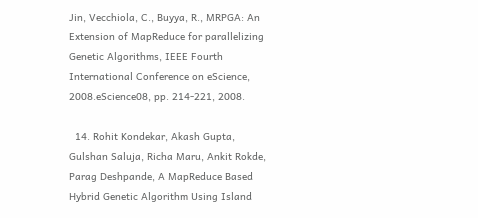Jin, Vecchiola, C., Buyya, R., MRPGA: An Extension of MapReduce for parallelizing Genetic Algorithms, IEEE Fourth International Conference on eScience, 2008.eScience08, pp. 214-221, 2008.

  14. Rohit Kondekar, Akash Gupta, Gulshan Saluja, Richa Maru, Ankit Rokde, Parag Deshpande, A MapReduce Based Hybrid Genetic Algorithm Using Island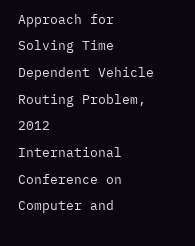Approach for Solving Time Dependent Vehicle Routing Problem, 2012 International Conference on Computer and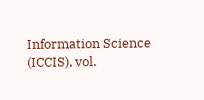Information Science (ICCIS), vol.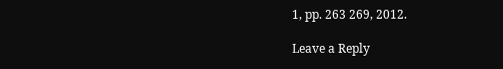1, pp. 263 269, 2012.

Leave a Reply